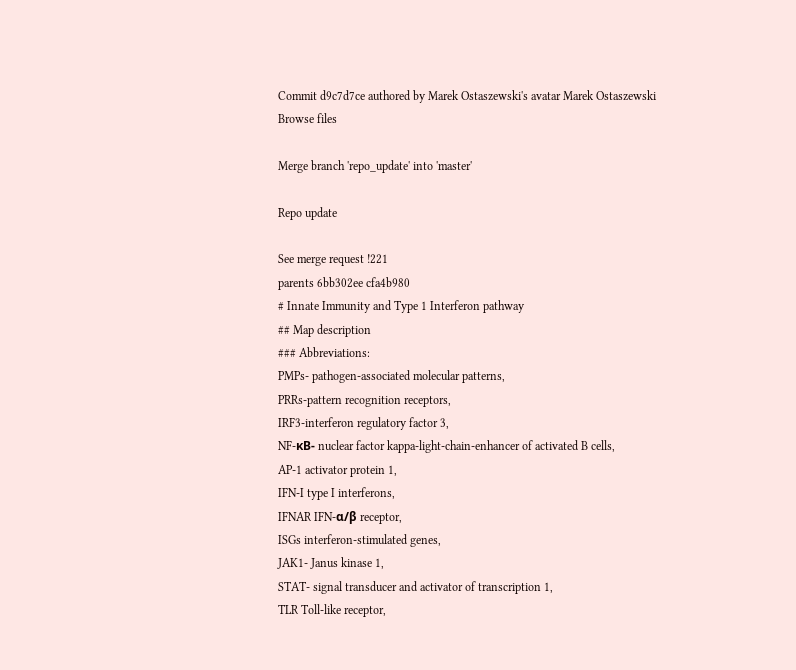Commit d9c7d7ce authored by Marek Ostaszewski's avatar Marek Ostaszewski
Browse files

Merge branch 'repo_update' into 'master'

Repo update

See merge request !221
parents 6bb302ee cfa4b980
# Innate Immunity and Type 1 Interferon pathway
## Map description
### Abbreviations:
PMPs- pathogen-associated molecular patterns,
PRRs-pattern recognition receptors,
IRF3-interferon regulatory factor 3,
NF-κB- nuclear factor kappa-light-chain-enhancer of activated B cells,
AP-1 activator protein 1,
IFN-I type I interferons,
IFNAR IFN-α/β receptor,
ISGs interferon-stimulated genes,
JAK1- Janus kinase 1,
STAT- signal transducer and activator of transcription 1,
TLR Toll-like receptor,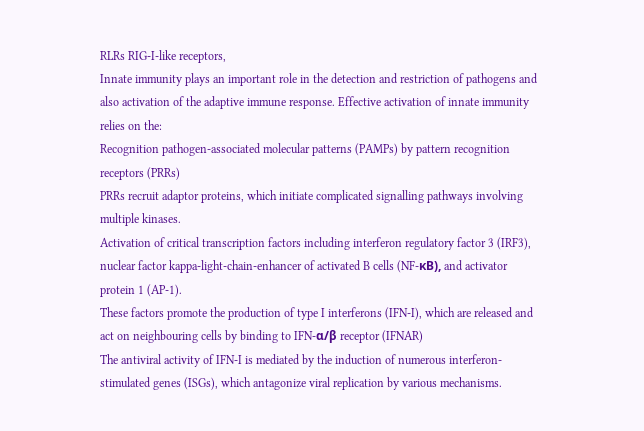RLRs RIG-I-like receptors,
Innate immunity plays an important role in the detection and restriction of pathogens and also activation of the adaptive immune response. Effective activation of innate immunity relies on the:
Recognition pathogen-associated molecular patterns (PAMPs) by pattern recognition receptors (PRRs)
PRRs recruit adaptor proteins, which initiate complicated signalling pathways involving multiple kinases.
Activation of critical transcription factors including interferon regulatory factor 3 (IRF3), nuclear factor kappa-light-chain-enhancer of activated B cells (NF-κB), and activator protein 1 (AP-1).
These factors promote the production of type I interferons (IFN-I), which are released and act on neighbouring cells by binding to IFN-α/β receptor (IFNAR)
The antiviral activity of IFN-I is mediated by the induction of numerous interferon-stimulated genes (ISGs), which antagonize viral replication by various mechanisms.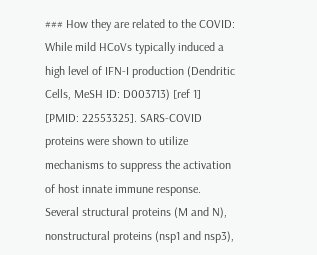### How they are related to the COVID:
While mild HCoVs typically induced a high level of IFN-I production (Dendritic Cells, MeSH ID: D003713) [ref 1] [PMID: 22553325]. SARS-COVID proteins were shown to utilize mechanisms to suppress the activation of host innate immune response. Several structural proteins (M and N), nonstructural proteins (nsp1 and nsp3),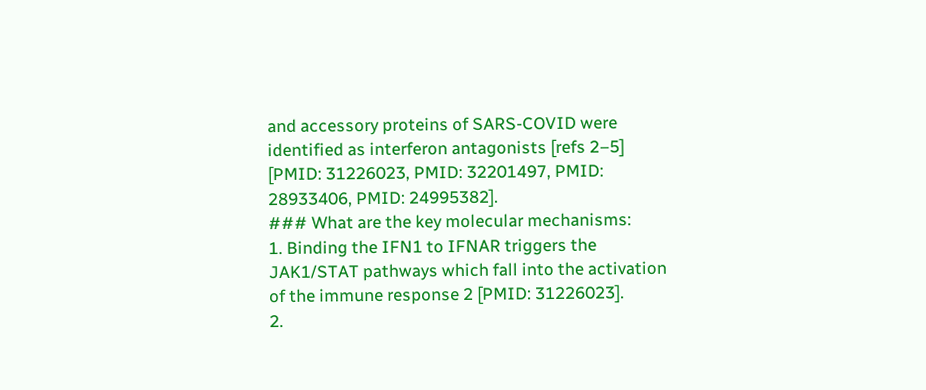and accessory proteins of SARS-COVID were identified as interferon antagonists [refs 2–5] [PMID: 31226023, PMID: 32201497, PMID: 28933406, PMID: 24995382].
### What are the key molecular mechanisms:
1. Binding the IFN1 to IFNAR triggers the JAK1/STAT pathways which fall into the activation of the immune response 2 [PMID: 31226023].
2.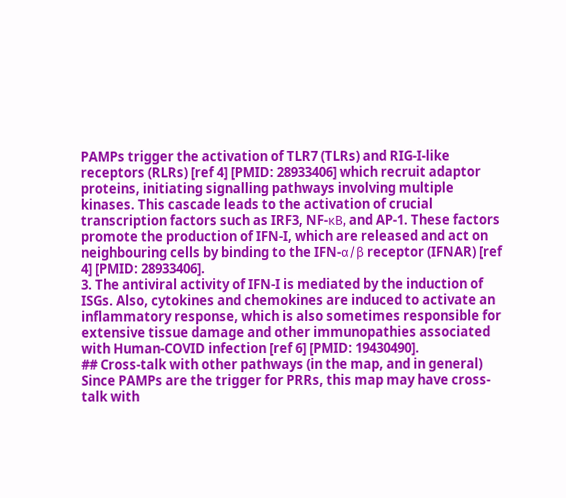PAMPs trigger the activation of TLR7 (TLRs) and RIG-I-like receptors (RLRs) [ref 4] [PMID: 28933406] which recruit adaptor proteins, initiating signalling pathways involving multiple kinases. This cascade leads to the activation of crucial transcription factors such as IRF3, NF-κB, and AP-1. These factors promote the production of IFN-I, which are released and act on neighbouring cells by binding to the IFN-α/β receptor (IFNAR) [ref 4] [PMID: 28933406].
3. The antiviral activity of IFN-I is mediated by the induction of ISGs. Also, cytokines and chemokines are induced to activate an inflammatory response, which is also sometimes responsible for extensive tissue damage and other immunopathies associated with Human-COVID infection [ref 6] [PMID: 19430490].
## Cross-talk with other pathways (in the map, and in general)
Since PAMPs are the trigger for PRRs, this map may have cross-talk with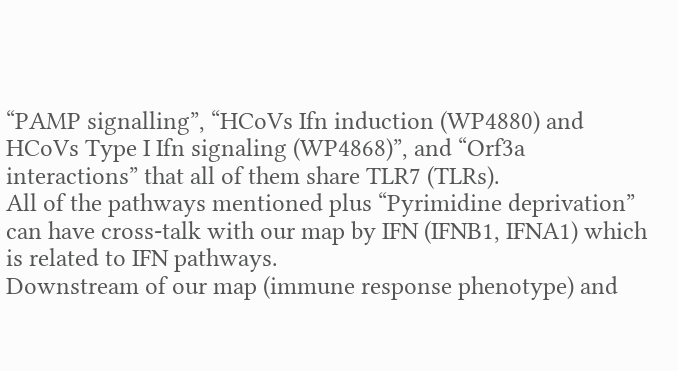“PAMP signalling”, “HCoVs Ifn induction (WP4880) and HCoVs Type I Ifn signaling (WP4868)”, and “Orf3a interactions” that all of them share TLR7 (TLRs).
All of the pathways mentioned plus “Pyrimidine deprivation” can have cross-talk with our map by IFN (IFNB1, IFNA1) which is related to IFN pathways.
Downstream of our map (immune response phenotype) and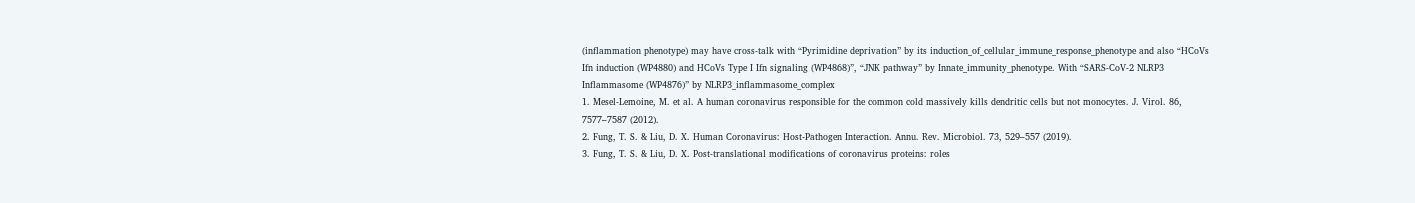(inflammation phenotype) may have cross-talk with “Pyrimidine deprivation” by its induction_of_cellular_immune_response_phenotype and also “HCoVs Ifn induction (WP4880) and HCoVs Type I Ifn signaling (WP4868)”, “JNK pathway” by Innate_immunity_phenotype. With “SARS-CoV-2 NLRP3 Inflammasome (WP4876)” by NLRP3_inflammasome_complex
1. Mesel-Lemoine, M. et al. A human coronavirus responsible for the common cold massively kills dendritic cells but not monocytes. J. Virol. 86, 7577–7587 (2012).
2. Fung, T. S. & Liu, D. X. Human Coronavirus: Host-Pathogen Interaction. Annu. Rev. Microbiol. 73, 529–557 (2019).
3. Fung, T. S. & Liu, D. X. Post-translational modifications of coronavirus proteins: roles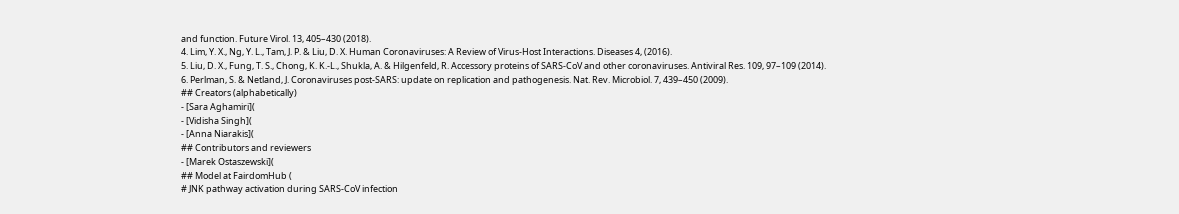and function. Future Virol. 13, 405–430 (2018).
4. Lim, Y. X., Ng, Y. L., Tam, J. P. & Liu, D. X. Human Coronaviruses: A Review of Virus-Host Interactions. Diseases 4, (2016).
5. Liu, D. X., Fung, T. S., Chong, K. K.-L., Shukla, A. & Hilgenfeld, R. Accessory proteins of SARS-CoV and other coronaviruses. Antiviral Res. 109, 97–109 (2014).
6. Perlman, S. & Netland, J. Coronaviruses post-SARS: update on replication and pathogenesis. Nat. Rev. Microbiol. 7, 439–450 (2009).
## Creators (alphabetically)
- [Sara Aghamiri](
- [Vidisha Singh](
- [Anna Niarakis](
## Contributors and reviewers
- [Marek Ostaszewski](
## Model at FairdomHub (
# JNK pathway activation during SARS-CoV infection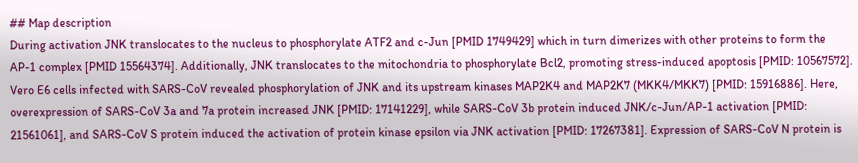## Map description
During activation JNK translocates to the nucleus to phosphorylate ATF2 and c-Jun [PMID 1749429] which in turn dimerizes with other proteins to form the AP-1 complex [PMID 15564374]. Additionally, JNK translocates to the mitochondria to phosphorylate Bcl2, promoting stress-induced apoptosis [PMID: 10567572].
Vero E6 cells infected with SARS-CoV revealed phosphorylation of JNK and its upstream kinases MAP2K4 and MAP2K7 (MKK4/MKK7) [PMID: 15916886]. Here, overexpression of SARS-CoV 3a and 7a protein increased JNK [PMID: 17141229], while SARS-CoV 3b protein induced JNK/c-Jun/AP-1 activation [PMID: 21561061], and SARS-CoV S protein induced the activation of protein kinase epsilon via JNK activation [PMID: 17267381]. Expression of SARS-CoV N protein is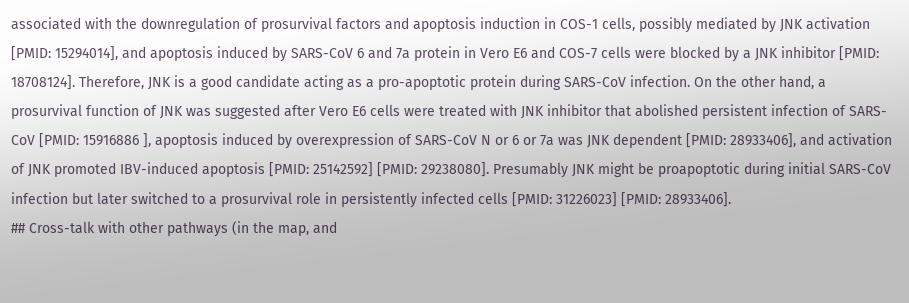associated with the downregulation of prosurvival factors and apoptosis induction in COS-1 cells, possibly mediated by JNK activation [PMID: 15294014], and apoptosis induced by SARS-CoV 6 and 7a protein in Vero E6 and COS-7 cells were blocked by a JNK inhibitor [PMID: 18708124]. Therefore, JNK is a good candidate acting as a pro-apoptotic protein during SARS-CoV infection. On the other hand, a prosurvival function of JNK was suggested after Vero E6 cells were treated with JNK inhibitor that abolished persistent infection of SARS-CoV [PMID: 15916886 ], apoptosis induced by overexpression of SARS-CoV N or 6 or 7a was JNK dependent [PMID: 28933406], and activation of JNK promoted IBV-induced apoptosis [PMID: 25142592] [PMID: 29238080]. Presumably JNK might be proapoptotic during initial SARS-CoV infection but later switched to a prosurvival role in persistently infected cells [PMID: 31226023] [PMID: 28933406].
## Cross-talk with other pathways (in the map, and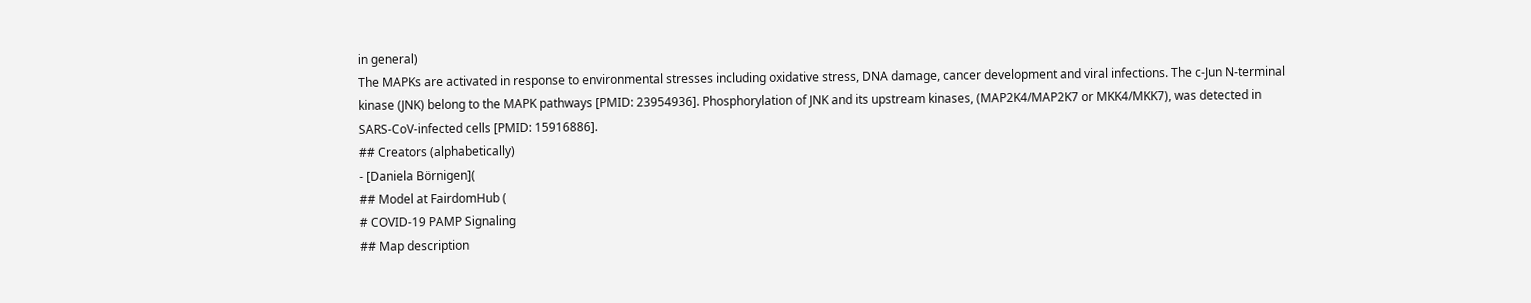in general)
The MAPKs are activated in response to environmental stresses including oxidative stress, DNA damage, cancer development and viral infections. The c-Jun N-terminal kinase (JNK) belong to the MAPK pathways [PMID: 23954936]. Phosphorylation of JNK and its upstream kinases, (MAP2K4/MAP2K7 or MKK4/MKK7), was detected in SARS-CoV-infected cells [PMID: 15916886].
## Creators (alphabetically)
- [Daniela Börnigen](
## Model at FairdomHub (
# COVID-19 PAMP Signaling
## Map description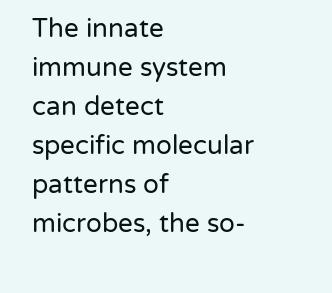The innate immune system can detect specific molecular patterns of microbes, the so-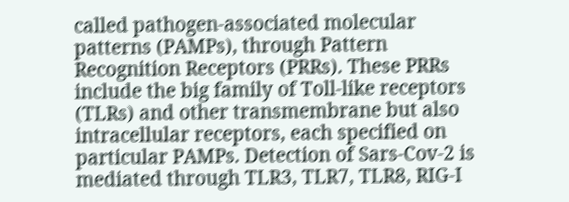called pathogen-associated molecular patterns (PAMPs), through Pattern Recognition Receptors (PRRs). These PRRs include the big family of Toll-like receptors (TLRs) and other transmembrane but also intracellular receptors, each specified on particular PAMPs. Detection of Sars-Cov-2 is mediated through TLR3, TLR7, TLR8, RIG-I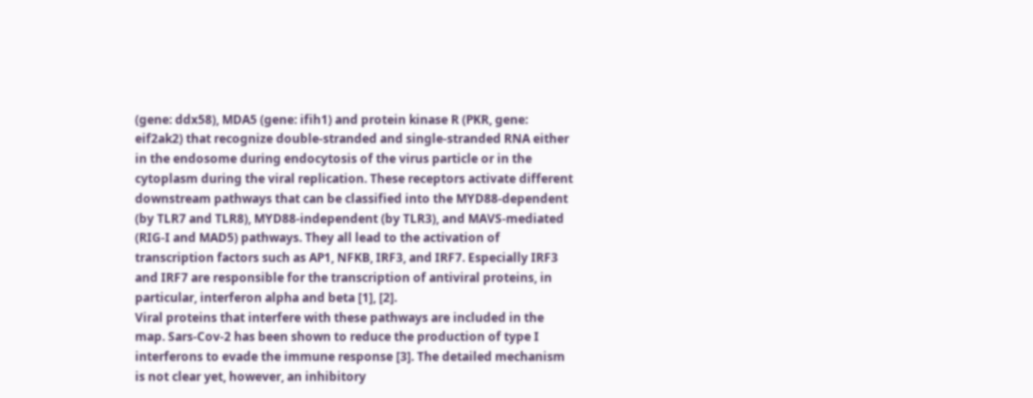(gene: ddx58), MDA5 (gene: ifih1) and protein kinase R (PKR, gene: eif2ak2) that recognize double-stranded and single-stranded RNA either in the endosome during endocytosis of the virus particle or in the cytoplasm during the viral replication. These receptors activate different downstream pathways that can be classified into the MYD88-dependent (by TLR7 and TLR8), MYD88-independent (by TLR3), and MAVS-mediated (RIG-I and MAD5) pathways. They all lead to the activation of transcription factors such as AP1, NFKB, IRF3, and IRF7. Especially IRF3 and IRF7 are responsible for the transcription of antiviral proteins, in particular, interferon alpha and beta [1], [2].
Viral proteins that interfere with these pathways are included in the map. Sars-Cov-2 has been shown to reduce the production of type I interferons to evade the immune response [3]. The detailed mechanism is not clear yet, however, an inhibitory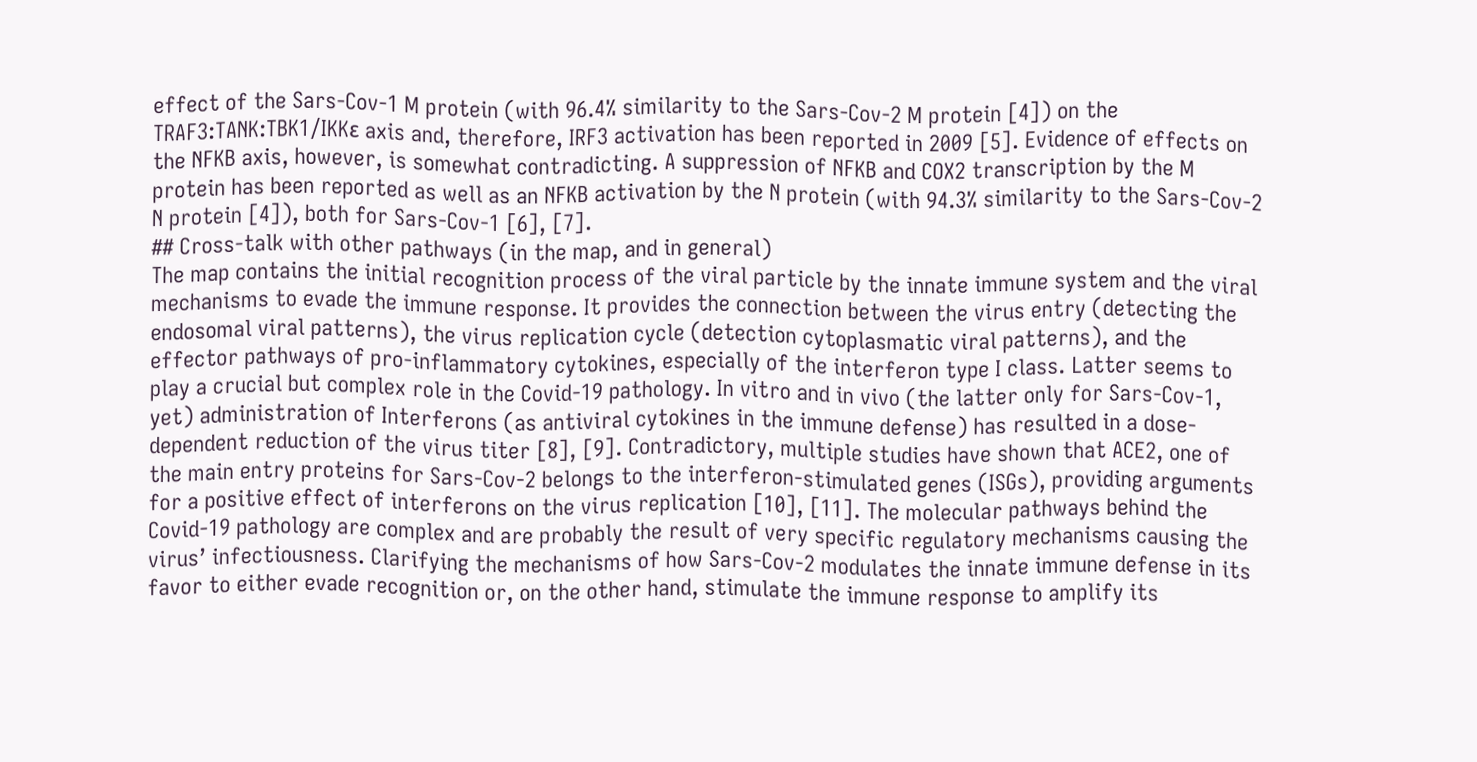effect of the Sars-Cov-1 M protein (with 96.4% similarity to the Sars-Cov-2 M protein [4]) on the TRAF3:TANK:TBK1/IKKε axis and, therefore, IRF3 activation has been reported in 2009 [5]. Evidence of effects on the NFKB axis, however, is somewhat contradicting. A suppression of NFKB and COX2 transcription by the M protein has been reported as well as an NFKB activation by the N protein (with 94.3% similarity to the Sars-Cov-2 N protein [4]), both for Sars-Cov-1 [6], [7].
## Cross-talk with other pathways (in the map, and in general)
The map contains the initial recognition process of the viral particle by the innate immune system and the viral mechanisms to evade the immune response. It provides the connection between the virus entry (detecting the endosomal viral patterns), the virus replication cycle (detection cytoplasmatic viral patterns), and the effector pathways of pro-inflammatory cytokines, especially of the interferon type I class. Latter seems to play a crucial but complex role in the Covid-19 pathology. In vitro and in vivo (the latter only for Sars-Cov-1, yet) administration of Interferons (as antiviral cytokines in the immune defense) has resulted in a dose-dependent reduction of the virus titer [8], [9]. Contradictory, multiple studies have shown that ACE2, one of the main entry proteins for Sars-Cov-2 belongs to the interferon-stimulated genes (ISGs), providing arguments for a positive effect of interferons on the virus replication [10], [11]. The molecular pathways behind the Covid-19 pathology are complex and are probably the result of very specific regulatory mechanisms causing the virus’ infectiousness. Clarifying the mechanisms of how Sars-Cov-2 modulates the innate immune defense in its favor to either evade recognition or, on the other hand, stimulate the immune response to amplify its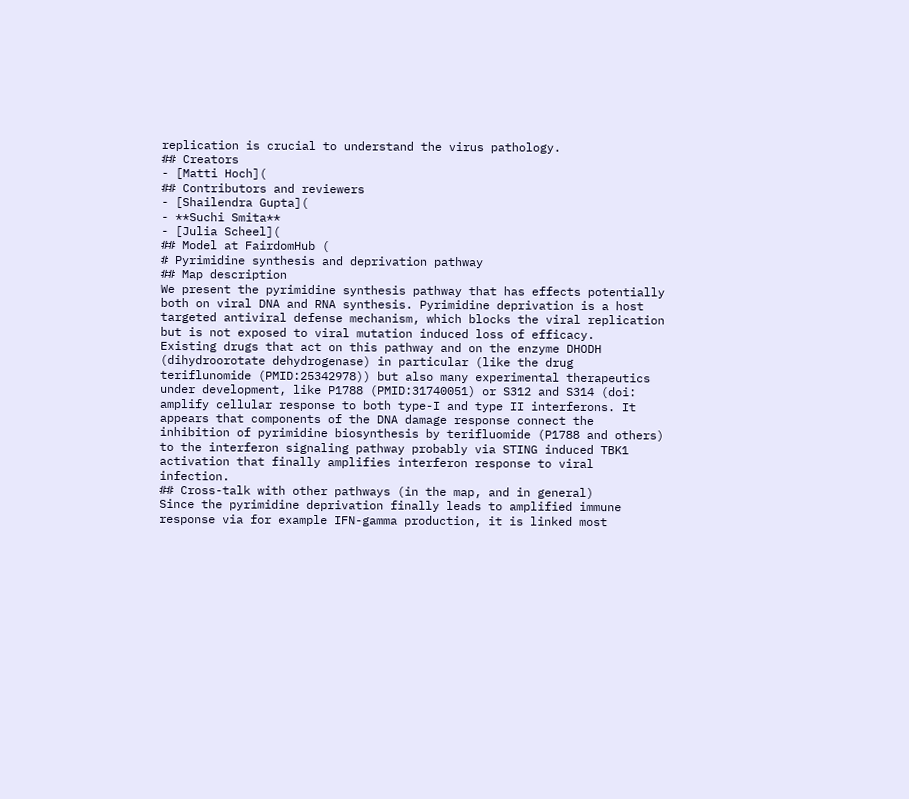replication is crucial to understand the virus pathology.
## Creators
- [Matti Hoch](
## Contributors and reviewers
- [Shailendra Gupta](
- **Suchi Smita**
- [Julia Scheel](
## Model at FairdomHub (
# Pyrimidine synthesis and deprivation pathway
## Map description
We present the pyrimidine synthesis pathway that has effects potentially both on viral DNA and RNA synthesis. Pyrimidine deprivation is a host targeted antiviral defense mechanism, which blocks the viral replication but is not exposed to viral mutation induced loss of efficacy.
Existing drugs that act on this pathway and on the enzyme DHODH (dihydroorotate dehydrogenase) in particular (like the drug teriflunomide (PMID:25342978)) but also many experimental therapeutics under development, like P1788 (PMID:31740051) or S312 and S314 (doi: amplify cellular response to both type-I and type II interferons. It appears that components of the DNA damage response connect the inhibition of pyrimidine biosynthesis by terifluomide (P1788 and others) to the interferon signaling pathway probably via STING induced TBK1 activation that finally amplifies interferon response to viral infection.
## Cross-talk with other pathways (in the map, and in general)
Since the pyrimidine deprivation finally leads to amplified immune response via for example IFN-gamma production, it is linked most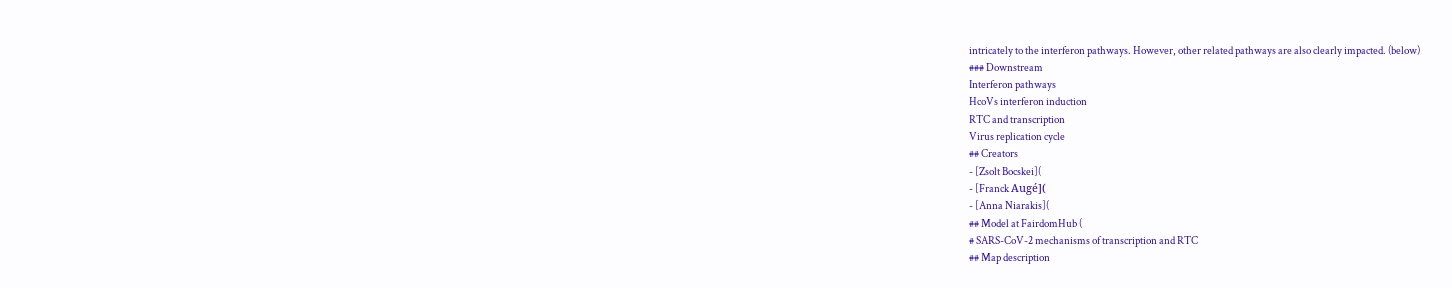intricately to the interferon pathways. However, other related pathways are also clearly impacted. (below)
### Downstream
Interferon pathways
HcoVs interferon induction
RTC and transcription
Virus replication cycle
## Creators
- [Zsolt Bocskei](
- [Franck Augé](
- [Anna Niarakis](
## Model at FairdomHub (
# SARS-CoV-2 mechanisms of transcription and RTC
## Map description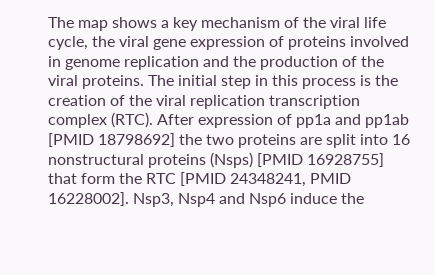The map shows a key mechanism of the viral life cycle, the viral gene expression of proteins involved in genome replication and the production of the viral proteins. The initial step in this process is the creation of the viral replication transcription complex (RTC). After expression of pp1a and pp1ab [PMID 18798692] the two proteins are split into 16 nonstructural proteins (Nsps) [PMID 16928755] that form the RTC [PMID 24348241, PMID 16228002]. Nsp3, Nsp4 and Nsp6 induce the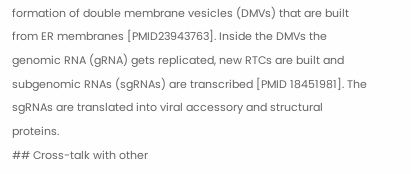formation of double membrane vesicles (DMVs) that are built from ER membranes [PMID23943763]. Inside the DMVs the genomic RNA (gRNA) gets replicated, new RTCs are built and subgenomic RNAs (sgRNAs) are transcribed [PMID 18451981]. The sgRNAs are translated into viral accessory and structural proteins.
## Cross-talk with other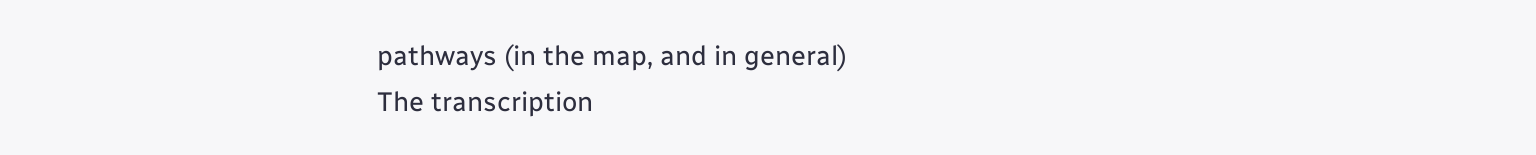pathways (in the map, and in general)
The transcription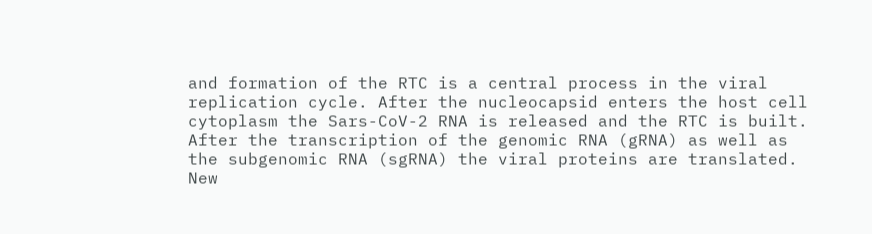and formation of the RTC is a central process in the viral replication cycle. After the nucleocapsid enters the host cell cytoplasm the Sars-CoV-2 RNA is released and the RTC is built. After the transcription of the genomic RNA (gRNA) as well as the subgenomic RNA (sgRNA) the viral proteins are translated. New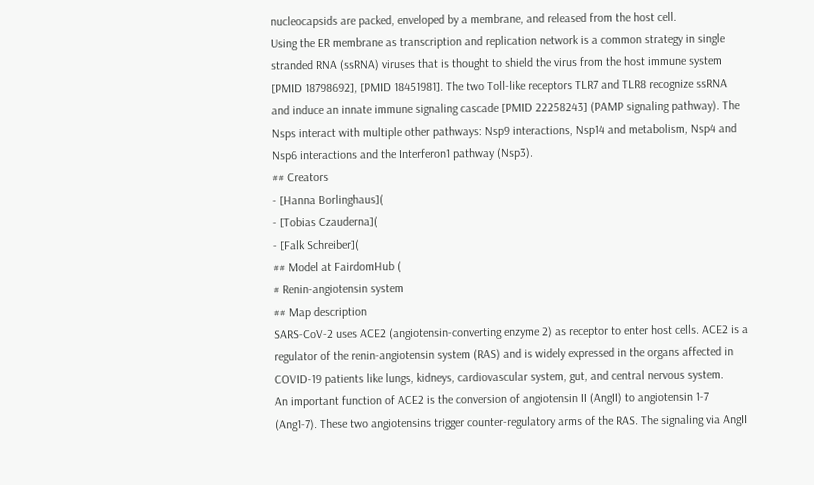nucleocapsids are packed, enveloped by a membrane, and released from the host cell.
Using the ER membrane as transcription and replication network is a common strategy in single stranded RNA (ssRNA) viruses that is thought to shield the virus from the host immune system [PMID 18798692], [PMID 18451981]. The two Toll-like receptors TLR7 and TLR8 recognize ssRNA and induce an innate immune signaling cascade [PMID 22258243] (PAMP signaling pathway). The Nsps interact with multiple other pathways: Nsp9 interactions, Nsp14 and metabolism, Nsp4 and Nsp6 interactions and the Interferon1 pathway (Nsp3).
## Creators
- [Hanna Borlinghaus](
- [Tobias Czauderna](
- [Falk Schreiber](
## Model at FairdomHub (
# Renin-angiotensin system
## Map description
SARS-CoV-2 uses ACE2 (angiotensin-converting enzyme 2) as receptor to enter host cells. ACE2 is a regulator of the renin-angiotensin system (RAS) and is widely expressed in the organs affected in COVID-19 patients like lungs, kidneys, cardiovascular system, gut, and central nervous system.
An important function of ACE2 is the conversion of angiotensin II (AngII) to angiotensin 1-7 (Ang1-7). These two angiotensins trigger counter-regulatory arms of the RAS. The signaling via AngII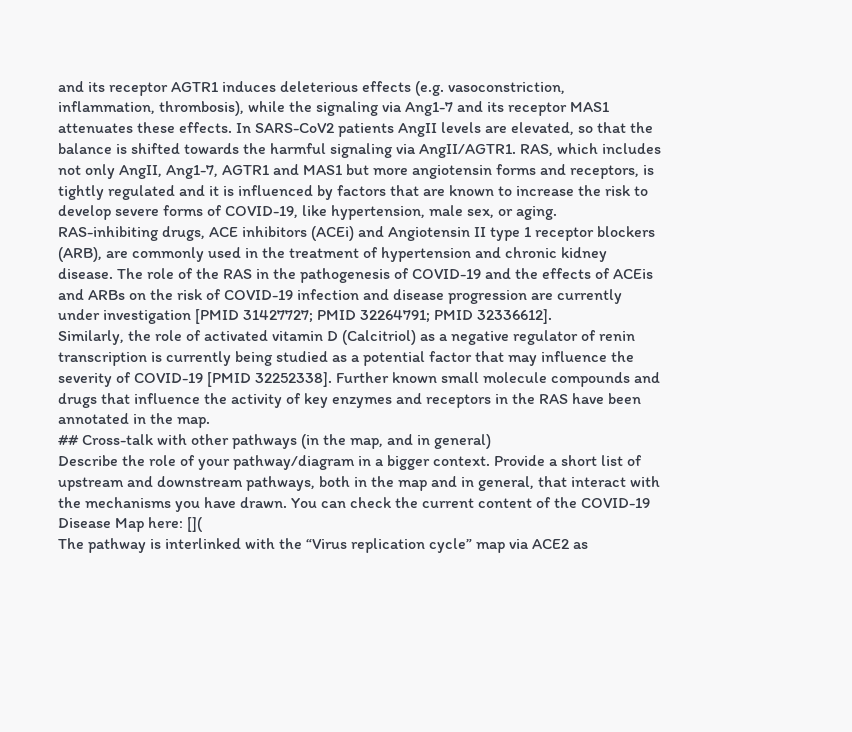and its receptor AGTR1 induces deleterious effects (e.g. vasoconstriction, inflammation, thrombosis), while the signaling via Ang1-7 and its receptor MAS1 attenuates these effects. In SARS-CoV2 patients AngII levels are elevated, so that the balance is shifted towards the harmful signaling via AngII/AGTR1. RAS, which includes not only AngII, Ang1-7, AGTR1 and MAS1 but more angiotensin forms and receptors, is tightly regulated and it is influenced by factors that are known to increase the risk to develop severe forms of COVID-19, like hypertension, male sex, or aging.
RAS-inhibiting drugs, ACE inhibitors (ACEi) and Angiotensin II type 1 receptor blockers (ARB), are commonly used in the treatment of hypertension and chronic kidney disease. The role of the RAS in the pathogenesis of COVID-19 and the effects of ACEis and ARBs on the risk of COVID-19 infection and disease progression are currently under investigation [PMID 31427727; PMID 32264791; PMID 32336612].
Similarly, the role of activated vitamin D (Calcitriol) as a negative regulator of renin transcription is currently being studied as a potential factor that may influence the severity of COVID-19 [PMID 32252338]. Further known small molecule compounds and drugs that influence the activity of key enzymes and receptors in the RAS have been annotated in the map.
## Cross-talk with other pathways (in the map, and in general)
Describe the role of your pathway/diagram in a bigger context. Provide a short list of upstream and downstream pathways, both in the map and in general, that interact with the mechanisms you have drawn. You can check the current content of the COVID-19 Disease Map here: [](
The pathway is interlinked with the “Virus replication cycle” map via ACE2 as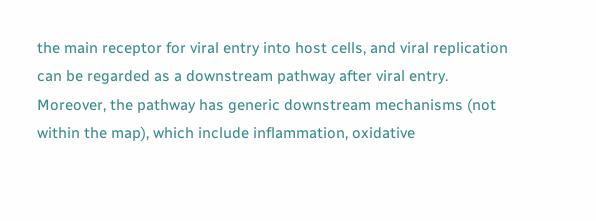the main receptor for viral entry into host cells, and viral replication can be regarded as a downstream pathway after viral entry. Moreover, the pathway has generic downstream mechanisms (not within the map), which include inflammation, oxidative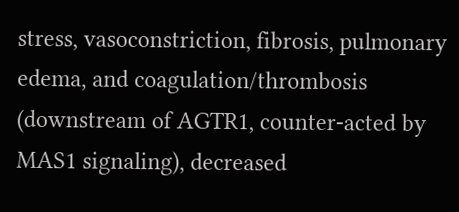stress, vasoconstriction, fibrosis, pulmonary edema, and coagulation/thrombosis (downstream of AGTR1, counter-acted by MAS1 signaling), decreased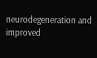neurodegeneration and improved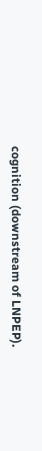cognition (downstream of LNPEP).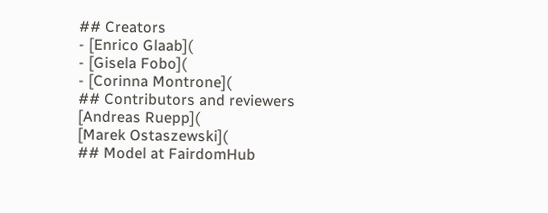## Creators
- [Enrico Glaab](
- [Gisela Fobo](
- [Corinna Montrone](
## Contributors and reviewers
[Andreas Ruepp](
[Marek Ostaszewski](
## Model at FairdomHub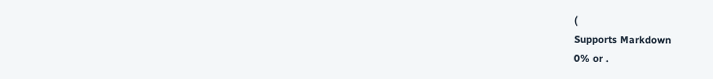(
Supports Markdown
0% or .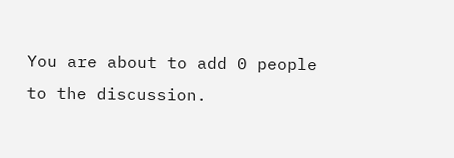You are about to add 0 people to the discussion.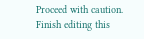Proceed with caution.
Finish editing this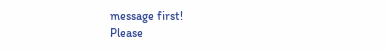message first!
Please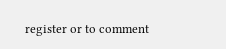register or to comment